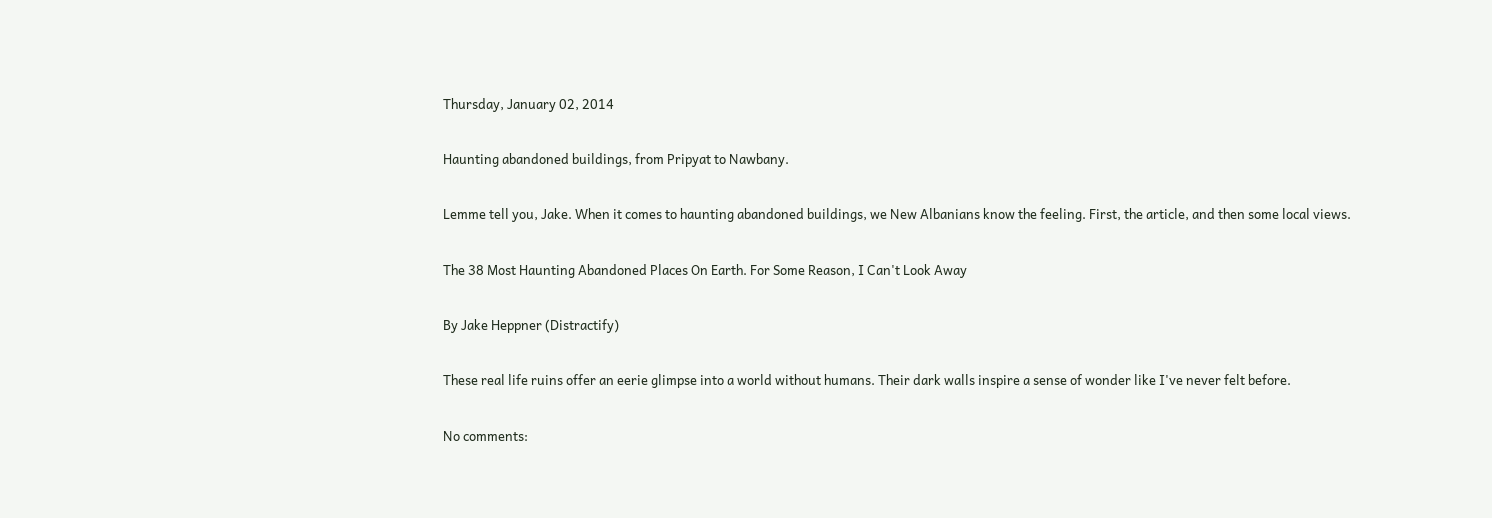Thursday, January 02, 2014

Haunting abandoned buildings, from Pripyat to Nawbany.

Lemme tell you, Jake. When it comes to haunting abandoned buildings, we New Albanians know the feeling. First, the article, and then some local views.

The 38 Most Haunting Abandoned Places On Earth. For Some Reason, I Can't Look Away

By Jake Heppner (Distractify)

These real life ruins offer an eerie glimpse into a world without humans. Their dark walls inspire a sense of wonder like I've never felt before.

No comments: